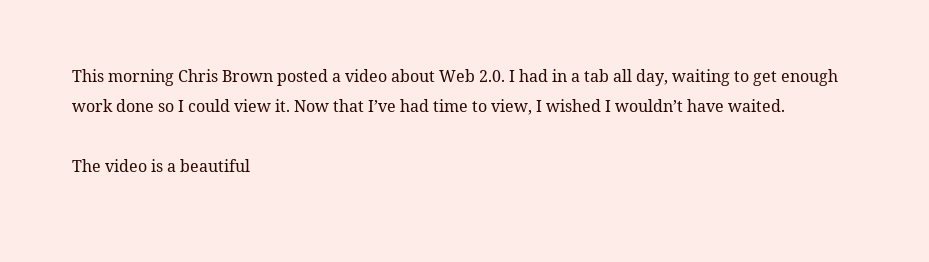This morning Chris Brown posted a video about Web 2.0. I had in a tab all day, waiting to get enough work done so I could view it. Now that I’ve had time to view, I wished I wouldn’t have waited.

The video is a beautiful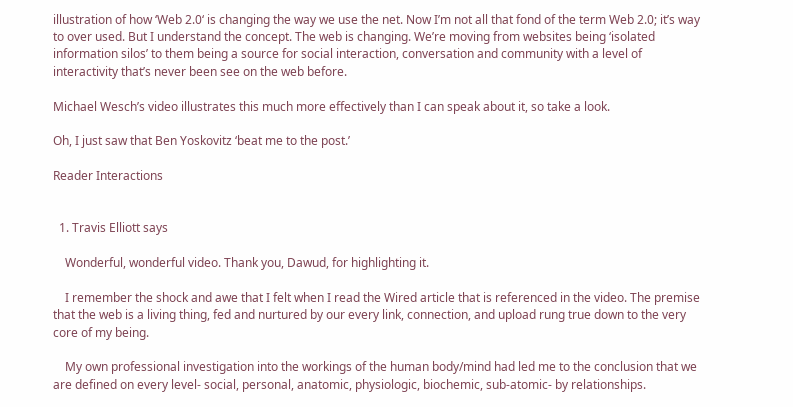illustration of how ‘Web 2.0‘ is changing the way we use the net. Now I’m not all that fond of the term Web 2.0; it’s way to over used. But I understand the concept. The web is changing. We’re moving from websites being ‘isolated information silos’ to them being a source for social interaction, conversation and community with a level of interactivity that’s never been see on the web before.

Michael Wesch’s video illustrates this much more effectively than I can speak about it, so take a look.

Oh, I just saw that Ben Yoskovitz ‘beat me to the post.’

Reader Interactions


  1. Travis Elliott says

    Wonderful, wonderful video. Thank you, Dawud, for highlighting it.

    I remember the shock and awe that I felt when I read the Wired article that is referenced in the video. The premise that the web is a living thing, fed and nurtured by our every link, connection, and upload rung true down to the very core of my being.

    My own professional investigation into the workings of the human body/mind had led me to the conclusion that we are defined on every level- social, personal, anatomic, physiologic, biochemic, sub-atomic- by relationships.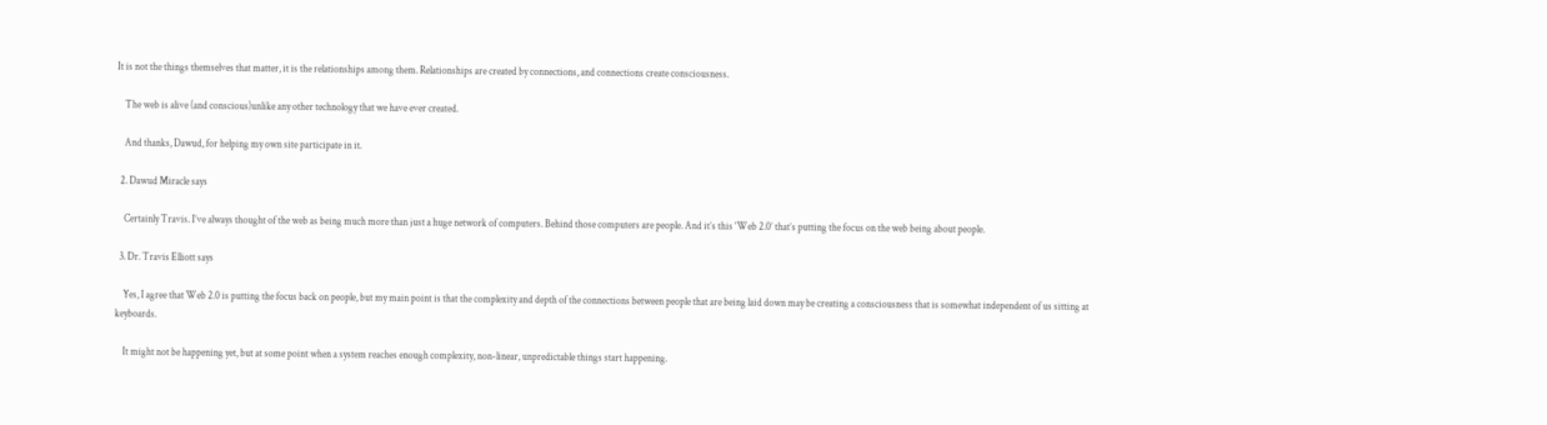It is not the things themselves that matter, it is the relationships among them. Relationships are created by connections, and connections create consciousness.

    The web is alive (and conscious)unlike any other technology that we have ever created.

    And thanks, Dawud, for helping my own site participate in it.

  2. Dawud Miracle says

    Certainly Travis. I’ve always thought of the web as being much more than just a huge network of computers. Behind those computers are people. And it’s this ‘Web 2.0’ that’s putting the focus on the web being about people.

  3. Dr. Travis Elliott says

    Yes, I agree that Web 2.0 is putting the focus back on people, but my main point is that the complexity and depth of the connections between people that are being laid down may be creating a consciousness that is somewhat independent of us sitting at keyboards.

    It might not be happening yet, but at some point when a system reaches enough complexity, non-linear, unpredictable things start happening.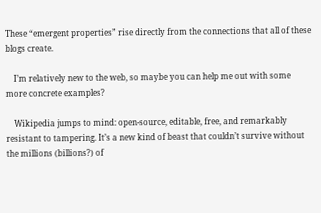These “emergent properties” rise directly from the connections that all of these blogs create.

    I’m relatively new to the web, so maybe you can help me out with some more concrete examples?

    Wikipedia jumps to mind: open-source, editable, free, and remarkably resistant to tampering. It’s a new kind of beast that couldn’t survive without the millions (billions?) of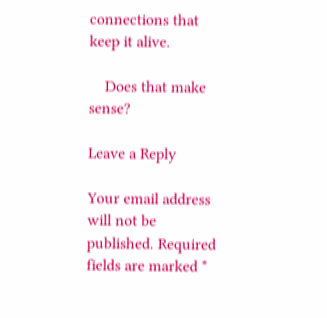connections that keep it alive.

    Does that make sense?

Leave a Reply

Your email address will not be published. Required fields are marked *